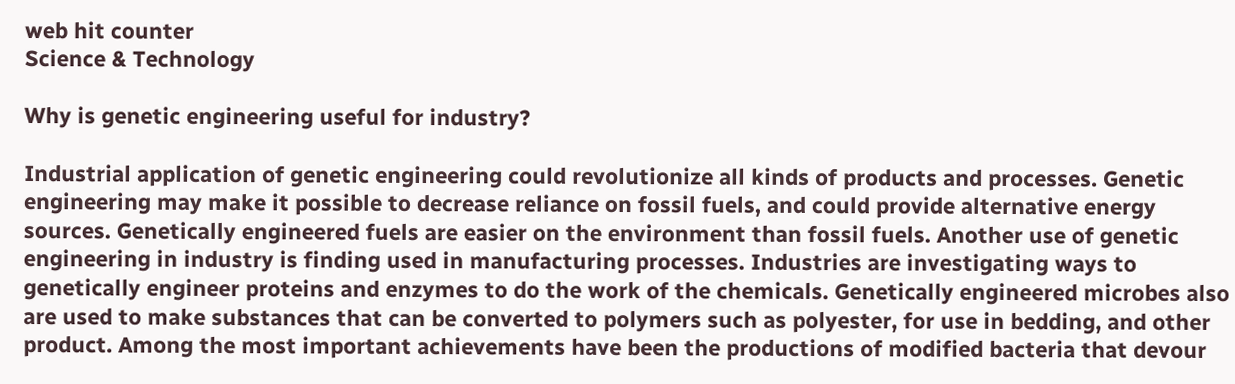web hit counter
Science & Technology

Why is genetic engineering useful for industry?

Industrial application of genetic engineering could revolutionize all kinds of products and processes. Genetic engineering may make it possible to decrease reliance on fossil fuels, and could provide alternative energy sources. Genetically engineered fuels are easier on the environment than fossil fuels. Another use of genetic engineering in industry is finding used in manufacturing processes. Industries are investigating ways to genetically engineer proteins and enzymes to do the work of the chemicals. Genetically engineered microbes also are used to make substances that can be converted to polymers such as polyester, for use in bedding, and other product. Among the most important achievements have been the productions of modified bacteria that devour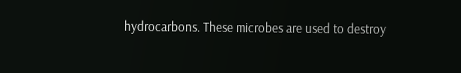hydrocarbons. These microbes are used to destroy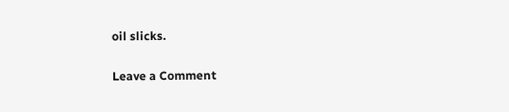oil slicks.

Leave a Comment